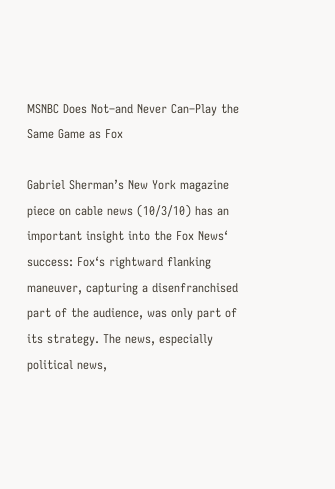MSNBC Does Not–and Never Can–Play the Same Game as Fox

Gabriel Sherman’s New York magazine piece on cable news (10/3/10) has an important insight into the Fox News‘ success: Fox‘s rightward flanking maneuver, capturing a disenfranchised part of the audience, was only part of its strategy. The news, especially political news,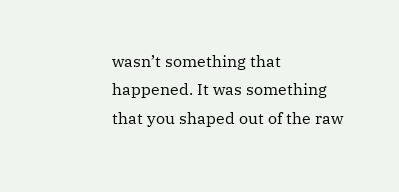wasn’t something that happened. It was something that you shaped out of the raw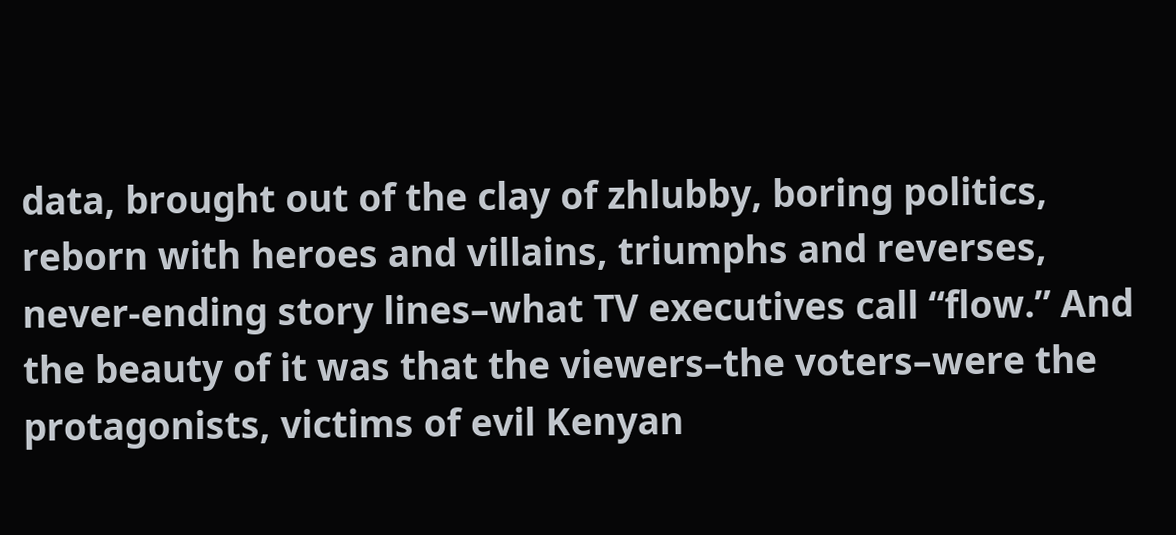data, brought out of the clay of zhlubby, boring politics, reborn with heroes and villains, triumphs and reverses, never-ending story lines–what TV executives call “flow.” And the beauty of it was that the viewers–the voters–were the protagonists, victims of evil Kenyan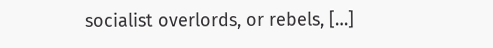socialist overlords, or rebels, […]